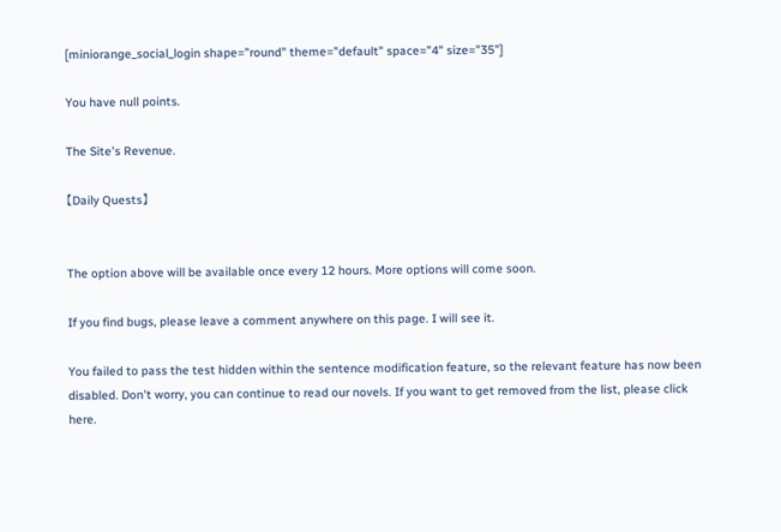[miniorange_social_login shape="round" theme="default" space="4" size="35"]

You have null points.

The Site's Revenue.

【Daily Quests】


The option above will be available once every 12 hours. More options will come soon.

If you find bugs, please leave a comment anywhere on this page. I will see it.

You failed to pass the test hidden within the sentence modification feature, so the relevant feature has now been disabled. Don't worry, you can continue to read our novels. If you want to get removed from the list, please click here.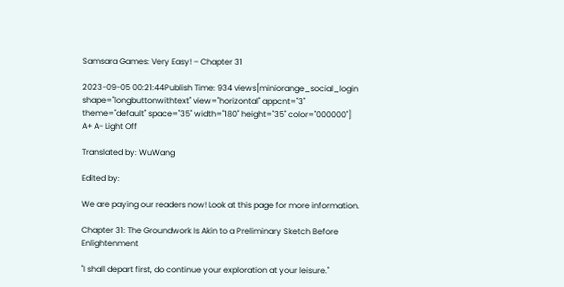Samsara Games: Very Easy! – Chapter 31

2023-09-05 00:21:44Publish Time: 934 views[miniorange_social_login shape="longbuttonwithtext" view="horizontal" appcnt="3" theme="default" space="35" width="180" height="35" color="000000"]
A+ A- Light Off

Translated by: WuWang

Edited by:

We are paying our readers now! Look at this page for more information.

Chapter 31: The Groundwork Is Akin to a Preliminary Sketch Before Enlightenment

"I shall depart first, do continue your exploration at your leisure."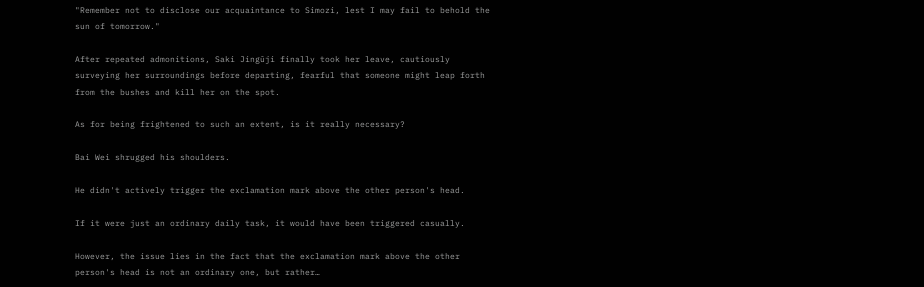"Remember not to disclose our acquaintance to Simozi, lest I may fail to behold the sun of tomorrow."

After repeated admonitions, Saki Jingūji finally took her leave, cautiously surveying her surroundings before departing, fearful that someone might leap forth from the bushes and kill her on the spot.

As for being frightened to such an extent, is it really necessary?

Bai Wei shrugged his shoulders.

He didn't actively trigger the exclamation mark above the other person's head.

If it were just an ordinary daily task, it would have been triggered casually.

However, the issue lies in the fact that the exclamation mark above the other person's head is not an ordinary one, but rather…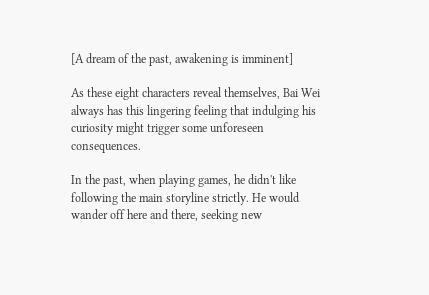[A dream of the past, awakening is imminent]

As these eight characters reveal themselves, Bai Wei always has this lingering feeling that indulging his curiosity might trigger some unforeseen consequences.

In the past, when playing games, he didn't like following the main storyline strictly. He would wander off here and there, seeking new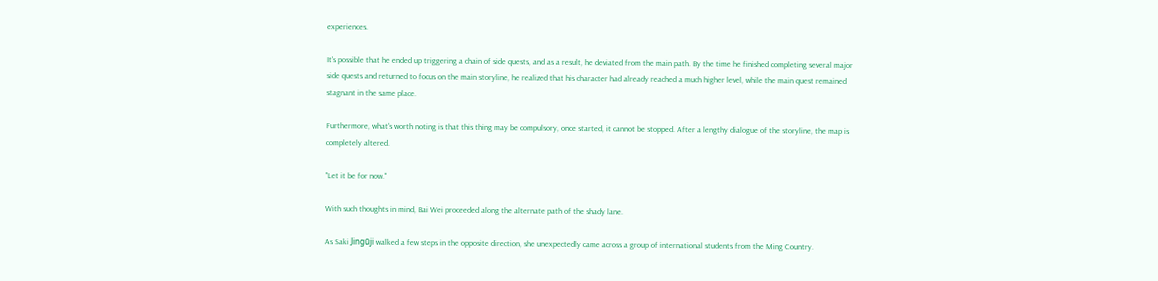experiences.

It's possible that he ended up triggering a chain of side quests, and as a result, he deviated from the main path. By the time he finished completing several major side quests and returned to focus on the main storyline, he realized that his character had already reached a much higher level, while the main quest remained stagnant in the same place.

Furthermore, what's worth noting is that this thing may be compulsory, once started, it cannot be stopped. After a lengthy dialogue of the storyline, the map is completely altered.

"Let it be for now."

With such thoughts in mind, Bai Wei proceeded along the alternate path of the shady lane.

As Saki Jingūji walked a few steps in the opposite direction, she unexpectedly came across a group of international students from the Ming Country.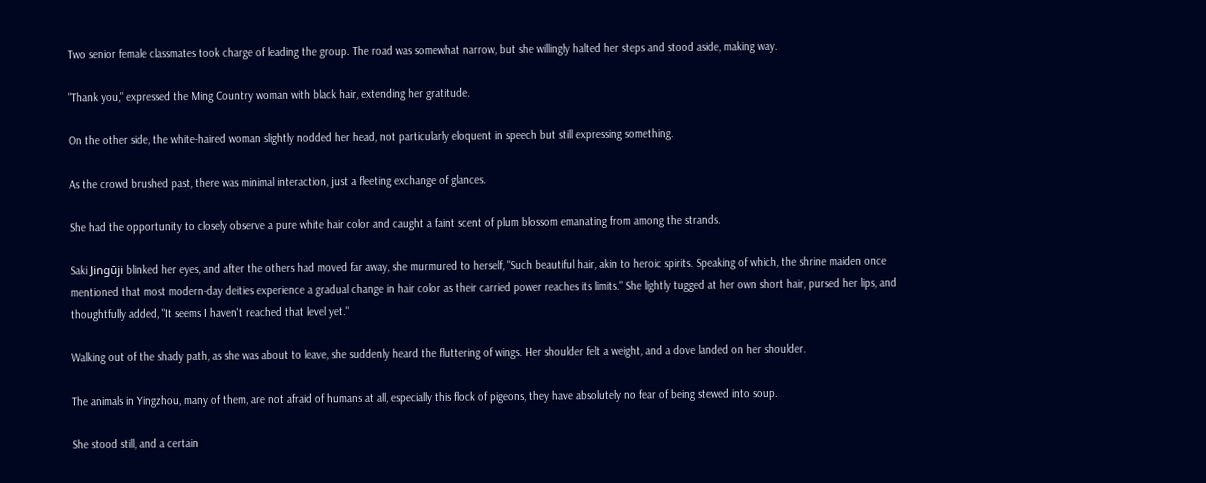Two senior female classmates took charge of leading the group. The road was somewhat narrow, but she willingly halted her steps and stood aside, making way.

"Thank you," expressed the Ming Country woman with black hair, extending her gratitude.

On the other side, the white-haired woman slightly nodded her head, not particularly eloquent in speech but still expressing something.

As the crowd brushed past, there was minimal interaction, just a fleeting exchange of glances.

She had the opportunity to closely observe a pure white hair color and caught a faint scent of plum blossom emanating from among the strands.

Saki Jingūji blinked her eyes, and after the others had moved far away, she murmured to herself, "Such beautiful hair, akin to heroic spirits. Speaking of which, the shrine maiden once mentioned that most modern-day deities experience a gradual change in hair color as their carried power reaches its limits." She lightly tugged at her own short hair, pursed her lips, and thoughtfully added, "It seems I haven't reached that level yet."

Walking out of the shady path, as she was about to leave, she suddenly heard the fluttering of wings. Her shoulder felt a weight, and a dove landed on her shoulder.

The animals in Yingzhou, many of them, are not afraid of humans at all, especially this flock of pigeons, they have absolutely no fear of being stewed into soup.

She stood still, and a certain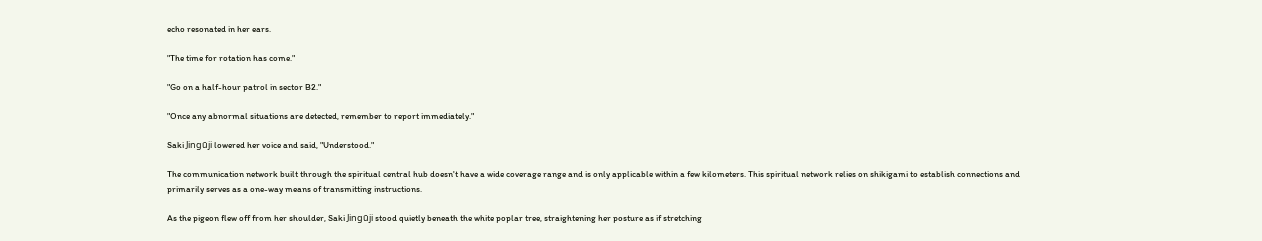echo resonated in her ears.

"The time for rotation has come."

"Go on a half-hour patrol in sector B2."

"Once any abnormal situations are detected, remember to report immediately."

Saki Jingūji lowered her voice and said, "Understood."

The communication network built through the spiritual central hub doesn't have a wide coverage range and is only applicable within a few kilometers. This spiritual network relies on shikigami to establish connections and primarily serves as a one-way means of transmitting instructions.

As the pigeon flew off from her shoulder, Saki Jingūji stood quietly beneath the white poplar tree, straightening her posture as if stretching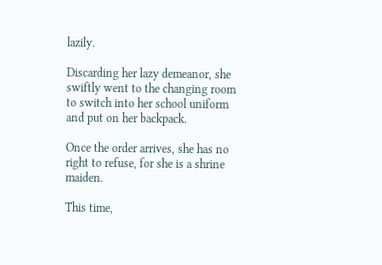lazily.

Discarding her lazy demeanor, she swiftly went to the changing room to switch into her school uniform and put on her backpack.

Once the order arrives, she has no right to refuse, for she is a shrine maiden.

This time,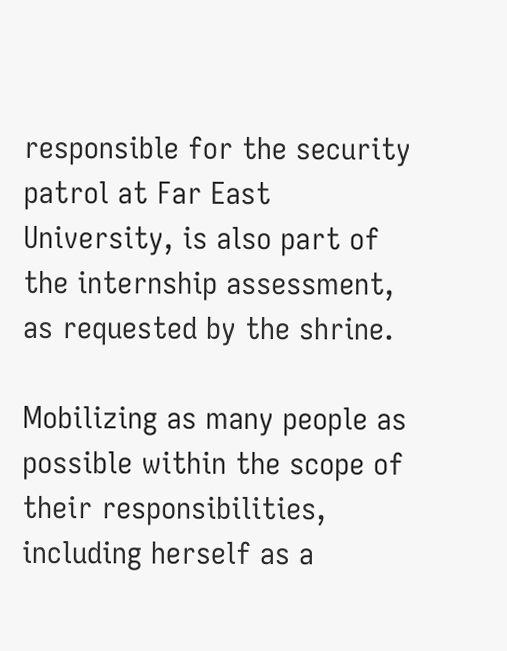responsible for the security patrol at Far East University, is also part of the internship assessment, as requested by the shrine.

Mobilizing as many people as possible within the scope of their responsibilities, including herself as a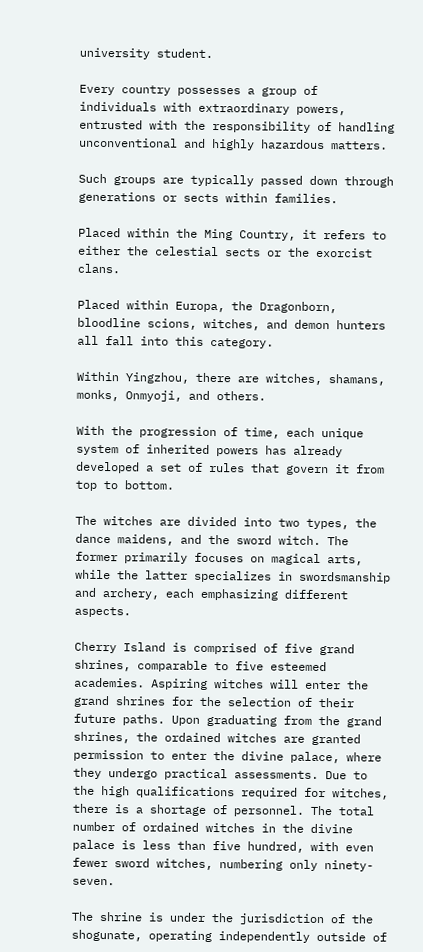university student.

Every country possesses a group of individuals with extraordinary powers, entrusted with the responsibility of handling unconventional and highly hazardous matters.

Such groups are typically passed down through generations or sects within families.

Placed within the Ming Country, it refers to either the celestial sects or the exorcist clans.

Placed within Europa, the Dragonborn, bloodline scions, witches, and demon hunters all fall into this category.

Within Yingzhou, there are witches, shamans, monks, Onmyoji, and others.

With the progression of time, each unique system of inherited powers has already developed a set of rules that govern it from top to bottom.

The witches are divided into two types, the dance maidens, and the sword witch. The former primarily focuses on magical arts, while the latter specializes in swordsmanship and archery, each emphasizing different aspects.

Cherry Island is comprised of five grand shrines, comparable to five esteemed academies. Aspiring witches will enter the grand shrines for the selection of their future paths. Upon graduating from the grand shrines, the ordained witches are granted permission to enter the divine palace, where they undergo practical assessments. Due to the high qualifications required for witches, there is a shortage of personnel. The total number of ordained witches in the divine palace is less than five hundred, with even fewer sword witches, numbering only ninety-seven.

The shrine is under the jurisdiction of the shogunate, operating independently outside of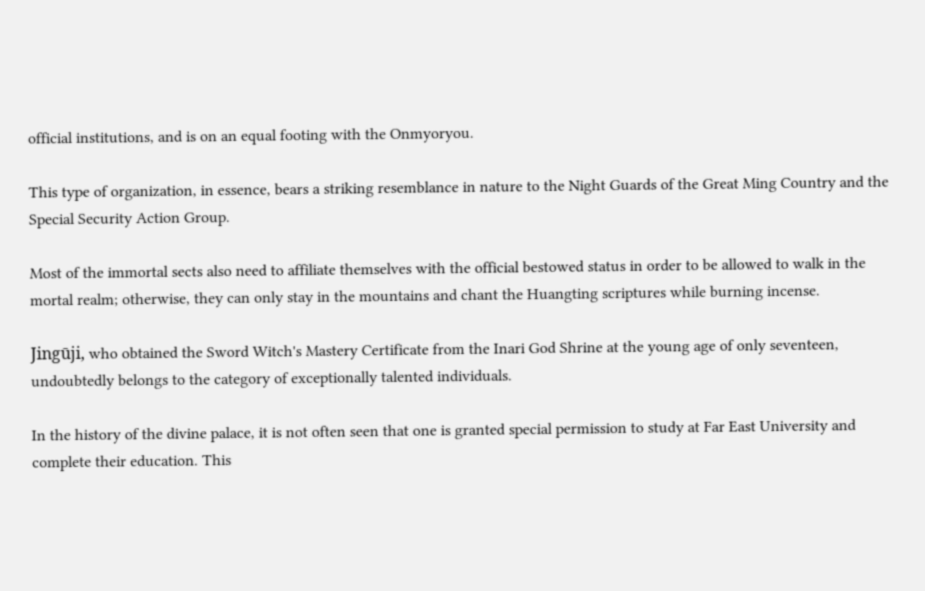official institutions, and is on an equal footing with the Onmyoryou.

This type of organization, in essence, bears a striking resemblance in nature to the Night Guards of the Great Ming Country and the Special Security Action Group.

Most of the immortal sects also need to affiliate themselves with the official bestowed status in order to be allowed to walk in the mortal realm; otherwise, they can only stay in the mountains and chant the Huangting scriptures while burning incense.

Jingūji, who obtained the Sword Witch's Mastery Certificate from the Inari God Shrine at the young age of only seventeen, undoubtedly belongs to the category of exceptionally talented individuals.

In the history of the divine palace, it is not often seen that one is granted special permission to study at Far East University and complete their education. This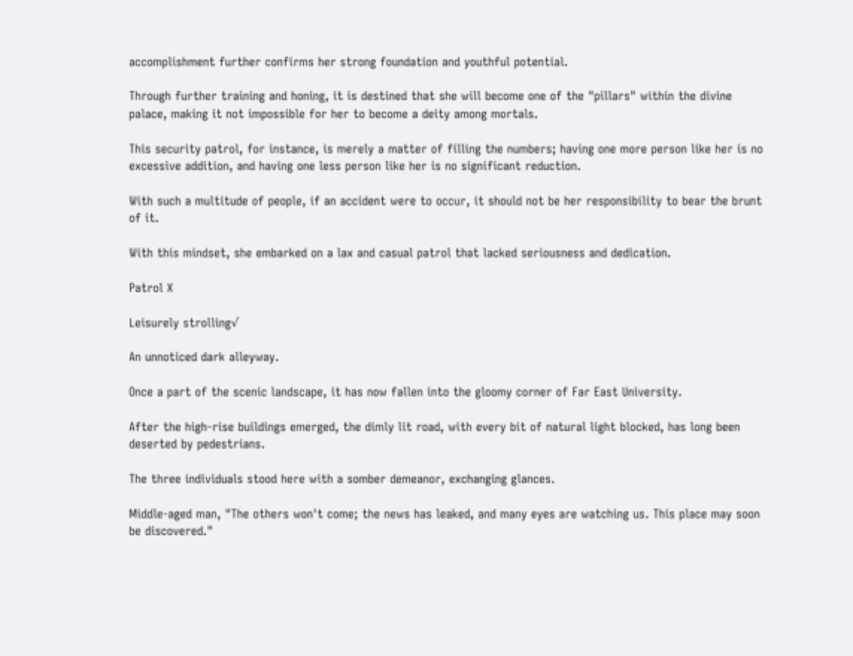accomplishment further confirms her strong foundation and youthful potential.

Through further training and honing, it is destined that she will become one of the "pillars" within the divine palace, making it not impossible for her to become a deity among mortals.

This security patrol, for instance, is merely a matter of filling the numbers; having one more person like her is no excessive addition, and having one less person like her is no significant reduction.

With such a multitude of people, if an accident were to occur, it should not be her responsibility to bear the brunt of it.

With this mindset, she embarked on a lax and casual patrol that lacked seriousness and dedication.

Patrol X

Leisurely strolling√

An unnoticed dark alleyway.

Once a part of the scenic landscape, it has now fallen into the gloomy corner of Far East University.

After the high-rise buildings emerged, the dimly lit road, with every bit of natural light blocked, has long been deserted by pedestrians.

The three individuals stood here with a somber demeanor, exchanging glances.

Middle-aged man, "The others won't come; the news has leaked, and many eyes are watching us. This place may soon be discovered."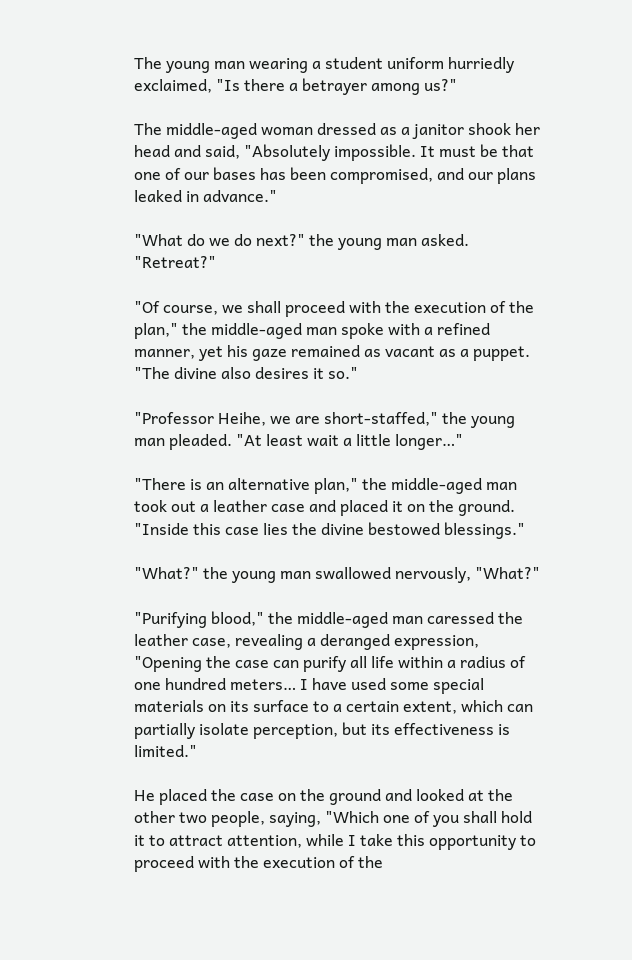The young man wearing a student uniform hurriedly exclaimed, "Is there a betrayer among us?"

The middle-aged woman dressed as a janitor shook her head and said, "Absolutely impossible. It must be that one of our bases has been compromised, and our plans leaked in advance."

"What do we do next?" the young man asked. "Retreat?"

"Of course, we shall proceed with the execution of the plan," the middle-aged man spoke with a refined manner, yet his gaze remained as vacant as a puppet. "The divine also desires it so."

"Professor Heihe, we are short-staffed," the young man pleaded. "At least wait a little longer…"

"There is an alternative plan," the middle-aged man took out a leather case and placed it on the ground. "Inside this case lies the divine bestowed blessings."

"What?" the young man swallowed nervously, "What?"

"Purifying blood," the middle-aged man caressed the leather case, revealing a deranged expression, "Opening the case can purify all life within a radius of one hundred meters… I have used some special materials on its surface to a certain extent, which can partially isolate perception, but its effectiveness is limited."

He placed the case on the ground and looked at the other two people, saying, "Which one of you shall hold it to attract attention, while I take this opportunity to proceed with the execution of the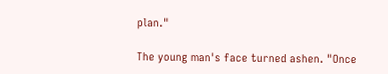plan."

The young man's face turned ashen. "Once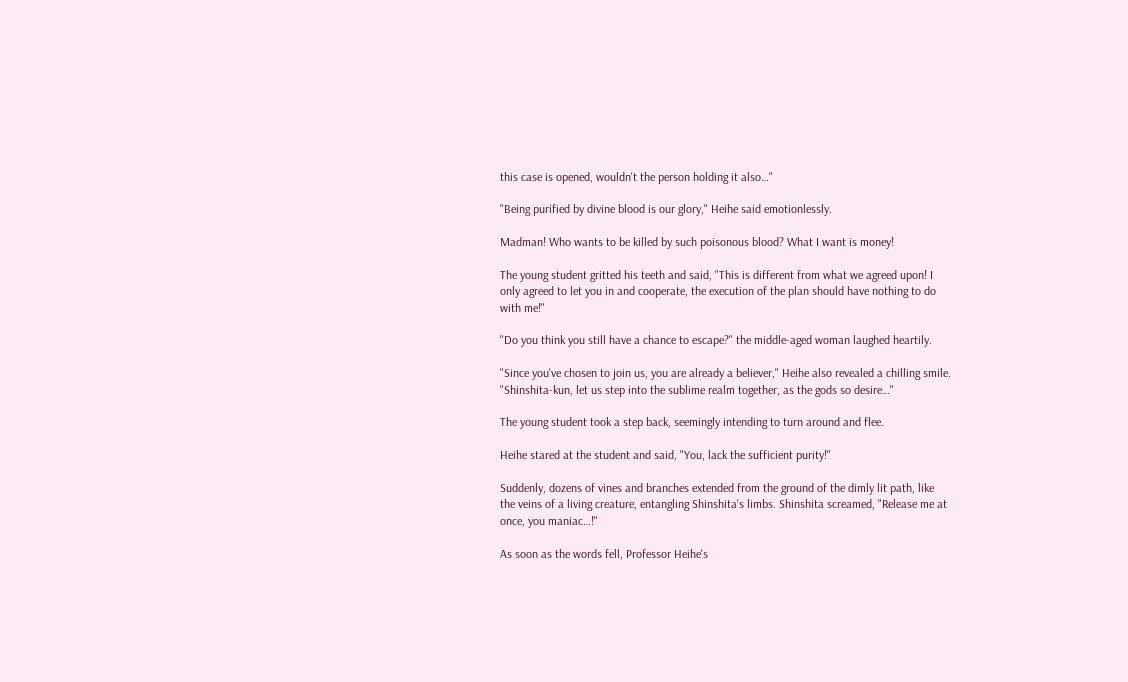this case is opened, wouldn't the person holding it also…"

"Being purified by divine blood is our glory," Heihe said emotionlessly.

Madman! Who wants to be killed by such poisonous blood? What I want is money!

The young student gritted his teeth and said, "This is different from what we agreed upon! I only agreed to let you in and cooperate, the execution of the plan should have nothing to do with me!"

"Do you think you still have a chance to escape?" the middle-aged woman laughed heartily.

"Since you've chosen to join us, you are already a believer," Heihe also revealed a chilling smile. "Shinshita-kun, let us step into the sublime realm together, as the gods so desire…"

The young student took a step back, seemingly intending to turn around and flee.

Heihe stared at the student and said, "You, lack the sufficient purity!"

Suddenly, dozens of vines and branches extended from the ground of the dimly lit path, like the veins of a living creature, entangling Shinshita's limbs. Shinshita screamed, "Release me at once, you maniac…!"

As soon as the words fell, Professor Heihe's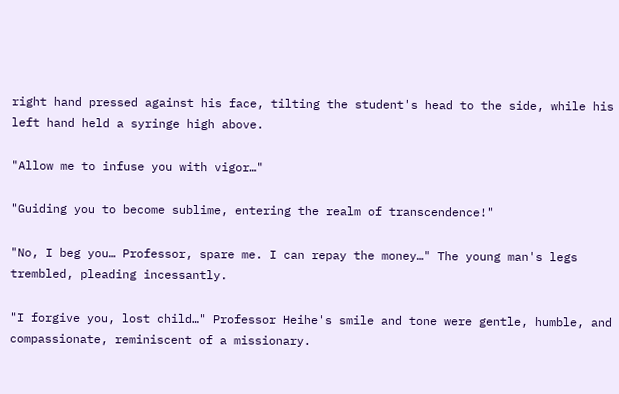right hand pressed against his face, tilting the student's head to the side, while his left hand held a syringe high above.

"Allow me to infuse you with vigor…"

"Guiding you to become sublime, entering the realm of transcendence!"

"No, I beg you… Professor, spare me. I can repay the money…" The young man's legs trembled, pleading incessantly.

"I forgive you, lost child…" Professor Heihe's smile and tone were gentle, humble, and compassionate, reminiscent of a missionary.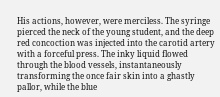His actions, however, were merciless. The syringe pierced the neck of the young student, and the deep red concoction was injected into the carotid artery with a forceful press. The inky liquid flowed through the blood vessels, instantaneously transforming the once fair skin into a ghastly pallor, while the blue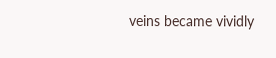veins became vividly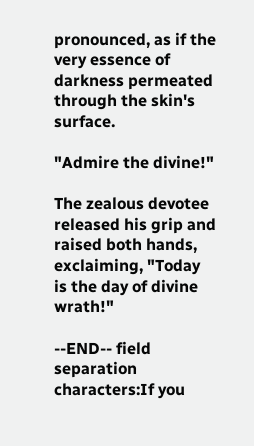pronounced, as if the very essence of darkness permeated through the skin's surface.

"Admire the divine!"

The zealous devotee released his grip and raised both hands, exclaiming, "Today is the day of divine wrath!"

--END-- field separation characters:If you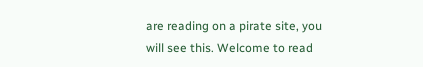are reading on a pirate site, you will see this. Welcome to read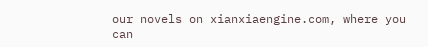our novels on xianxiaengine.com, where you can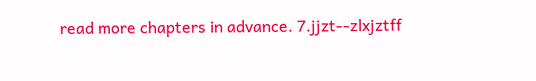read more chapters in advance. 7.jjzt--zlxjztff